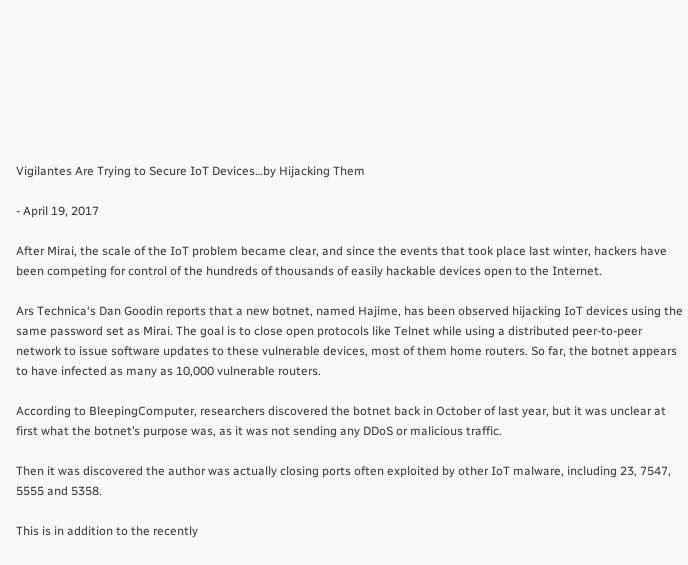Vigilantes Are Trying to Secure IoT Devices…by Hijacking Them

- April 19, 2017

After Mirai, the scale of the IoT problem became clear, and since the events that took place last winter, hackers have been competing for control of the hundreds of thousands of easily hackable devices open to the Internet.

Ars Technica‘s Dan Goodin reports that a new botnet, named Hajime, has been observed hijacking IoT devices using the same password set as Mirai. The goal is to close open protocols like Telnet while using a distributed peer-to-peer network to issue software updates to these vulnerable devices, most of them home routers. So far, the botnet appears to have infected as many as 10,000 vulnerable routers.

According to BleepingComputer, researchers discovered the botnet back in October of last year, but it was unclear at first what the botnet’s purpose was, as it was not sending any DDoS or malicious traffic.

Then it was discovered the author was actually closing ports often exploited by other IoT malware, including 23, 7547, 5555 and 5358.

This is in addition to the recently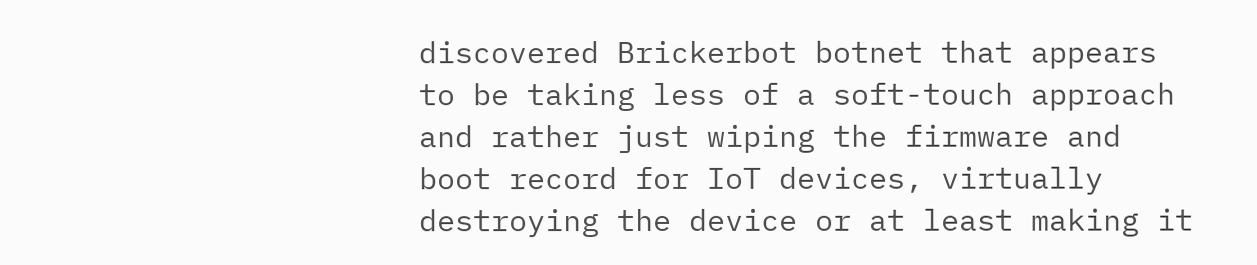discovered Brickerbot botnet that appears to be taking less of a soft-touch approach and rather just wiping the firmware and boot record for IoT devices, virtually destroying the device or at least making it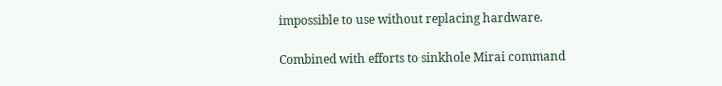impossible to use without replacing hardware.

Combined with efforts to sinkhole Mirai command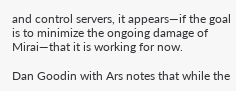and control servers, it appears—if the goal is to minimize the ongoing damage of Mirai—that it is working for now.

Dan Goodin with Ars notes that while the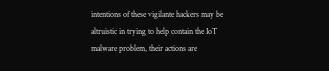intentions of these vigilante hackers may be altruistic in trying to help contain the IoT malware problem, their actions are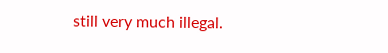still very much illegal.